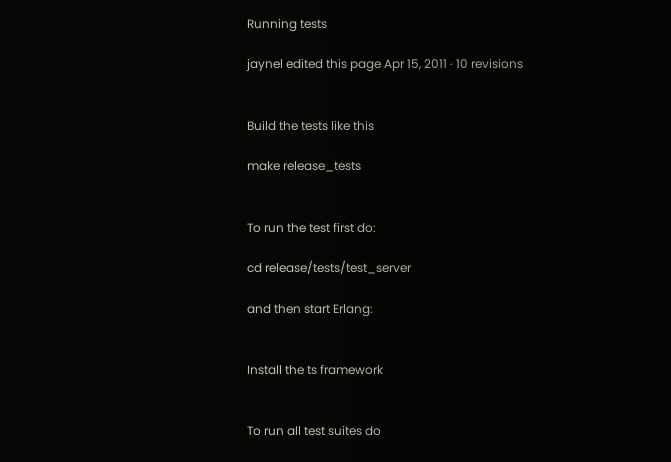Running tests

jaynel edited this page Apr 15, 2011 · 10 revisions


Build the tests like this

make release_tests


To run the test first do:

cd release/tests/test_server

and then start Erlang:


Install the ts framework


To run all test suites do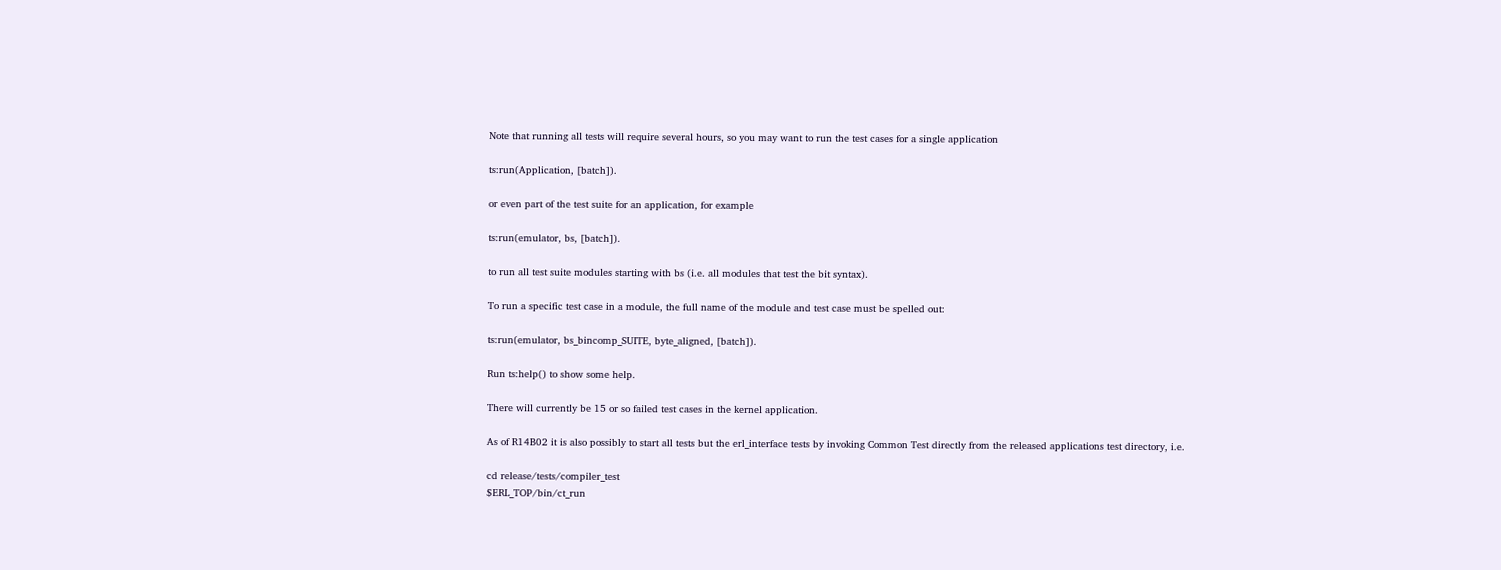Note that running all tests will require several hours, so you may want to run the test cases for a single application

ts:run(Application, [batch]).

or even part of the test suite for an application, for example

ts:run(emulator, bs, [batch]).

to run all test suite modules starting with bs (i.e. all modules that test the bit syntax).

To run a specific test case in a module, the full name of the module and test case must be spelled out:

ts:run(emulator, bs_bincomp_SUITE, byte_aligned, [batch]).

Run ts:help() to show some help.

There will currently be 15 or so failed test cases in the kernel application.

As of R14B02 it is also possibly to start all tests but the erl_interface tests by invoking Common Test directly from the released applications test directory, i.e.

cd release/tests/compiler_test
$ERL_TOP/bin/ct_run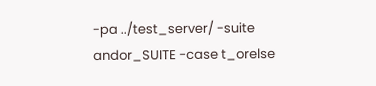-pa ../test_server/ -suite andor_SUITE -case t_orelse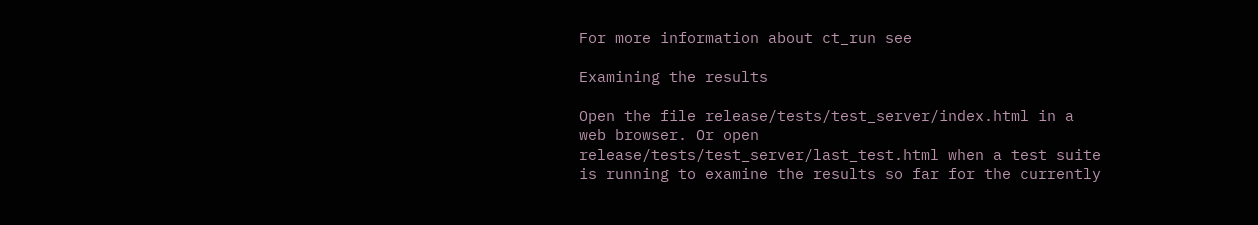For more information about ct_run see

Examining the results

Open the file release/tests/test_server/index.html in a web browser. Or open release/tests/test_server/last_test.html when a test suite is running to examine the results so far for the currently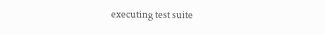executing test suite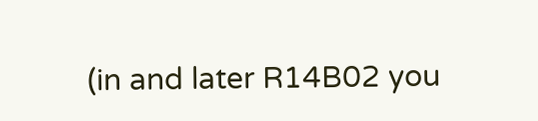(in and later R14B02 you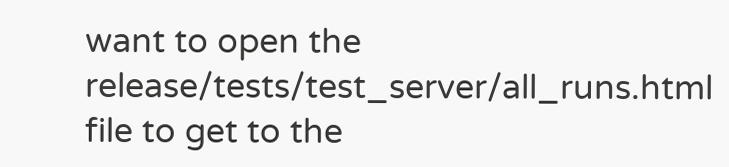want to open the release/tests/test_server/all_runs.html file to get to the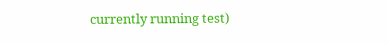currently running test)